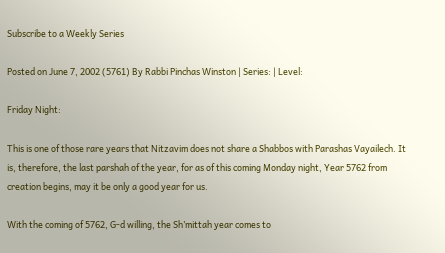Subscribe to a Weekly Series

Posted on June 7, 2002 (5761) By Rabbi Pinchas Winston | Series: | Level:

Friday Night:

This is one of those rare years that Nitzavim does not share a Shabbos with Parashas Vayailech. It is, therefore, the last parshah of the year, for as of this coming Monday night, Year 5762 from creation begins, may it be only a good year for us.

With the coming of 5762, G-d willing, the Sh’mittah year comes to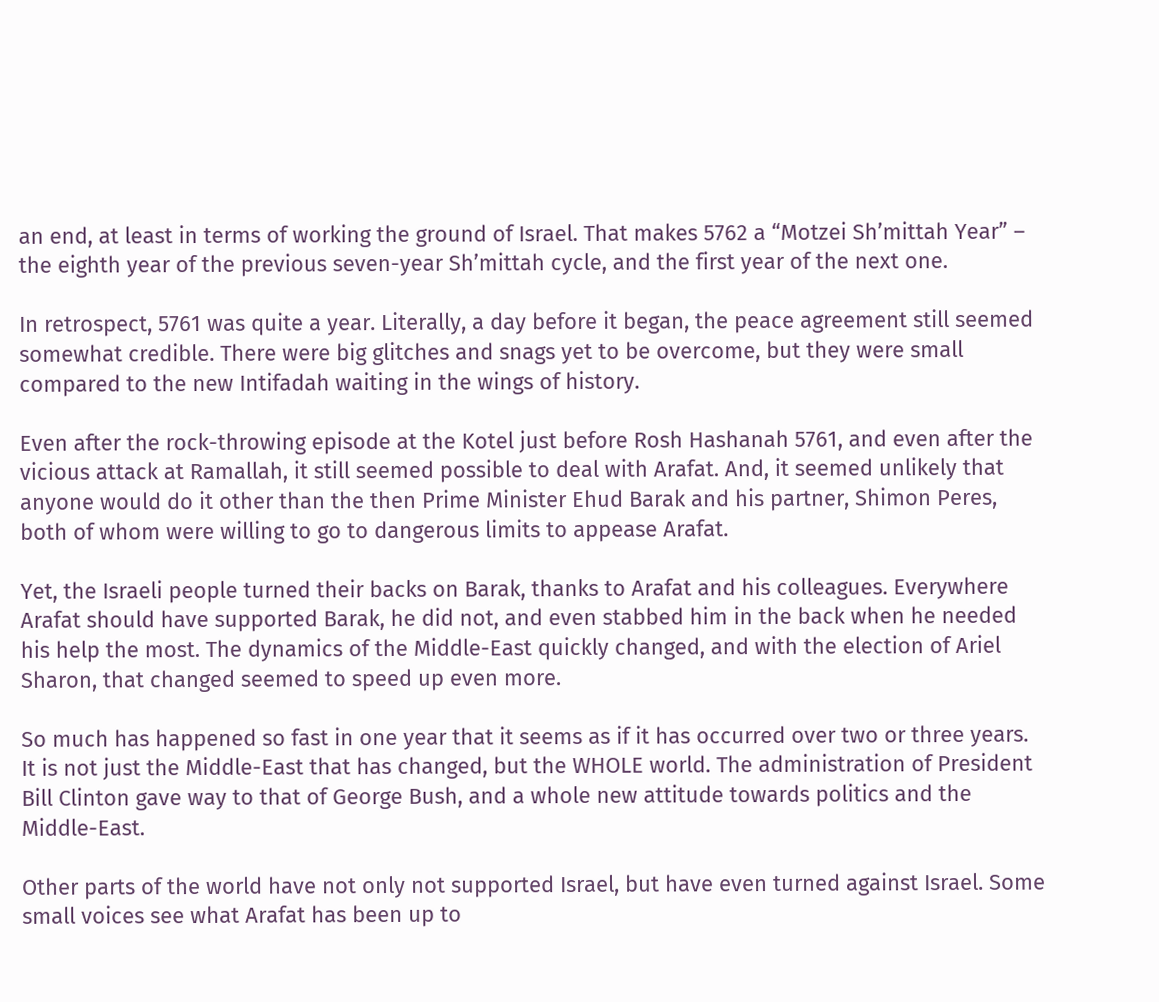an end, at least in terms of working the ground of Israel. That makes 5762 a “Motzei Sh’mittah Year” – the eighth year of the previous seven-year Sh’mittah cycle, and the first year of the next one.

In retrospect, 5761 was quite a year. Literally, a day before it began, the peace agreement still seemed somewhat credible. There were big glitches and snags yet to be overcome, but they were small compared to the new Intifadah waiting in the wings of history.

Even after the rock-throwing episode at the Kotel just before Rosh Hashanah 5761, and even after the vicious attack at Ramallah, it still seemed possible to deal with Arafat. And, it seemed unlikely that anyone would do it other than the then Prime Minister Ehud Barak and his partner, Shimon Peres, both of whom were willing to go to dangerous limits to appease Arafat.

Yet, the Israeli people turned their backs on Barak, thanks to Arafat and his colleagues. Everywhere Arafat should have supported Barak, he did not, and even stabbed him in the back when he needed his help the most. The dynamics of the Middle-East quickly changed, and with the election of Ariel Sharon, that changed seemed to speed up even more.

So much has happened so fast in one year that it seems as if it has occurred over two or three years. It is not just the Middle-East that has changed, but the WHOLE world. The administration of President Bill Clinton gave way to that of George Bush, and a whole new attitude towards politics and the Middle-East.

Other parts of the world have not only not supported Israel, but have even turned against Israel. Some small voices see what Arafat has been up to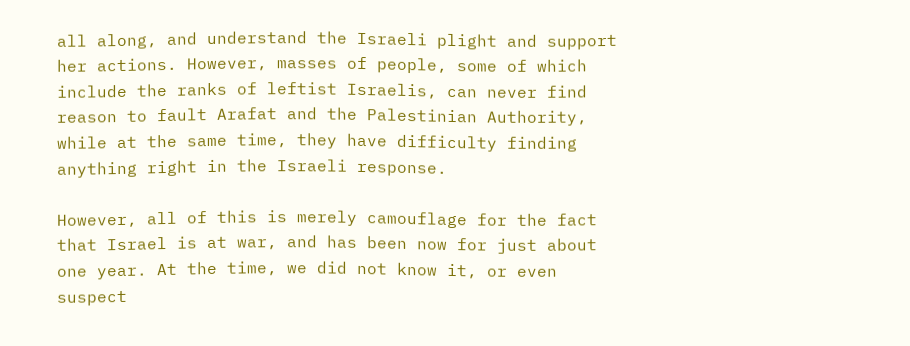all along, and understand the Israeli plight and support her actions. However, masses of people, some of which include the ranks of leftist Israelis, can never find reason to fault Arafat and the Palestinian Authority, while at the same time, they have difficulty finding anything right in the Israeli response.

However, all of this is merely camouflage for the fact that Israel is at war, and has been now for just about one year. At the time, we did not know it, or even suspect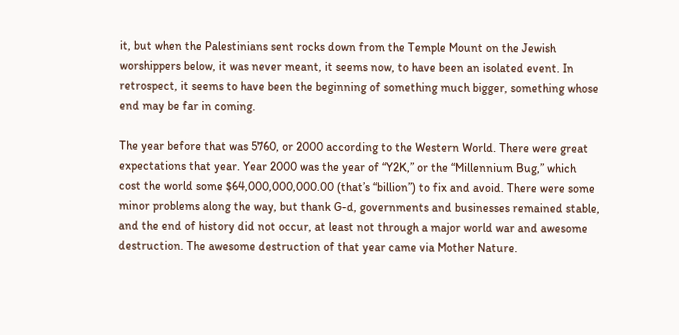it, but when the Palestinians sent rocks down from the Temple Mount on the Jewish worshippers below, it was never meant, it seems now, to have been an isolated event. In retrospect, it seems to have been the beginning of something much bigger, something whose end may be far in coming.

The year before that was 5760, or 2000 according to the Western World. There were great expectations that year. Year 2000 was the year of “Y2K,” or the “Millennium Bug,” which cost the world some $64,000,000,000.00 (that’s “billion”) to fix and avoid. There were some minor problems along the way, but thank G-d, governments and businesses remained stable, and the end of history did not occur, at least not through a major world war and awesome destruction. The awesome destruction of that year came via Mother Nature.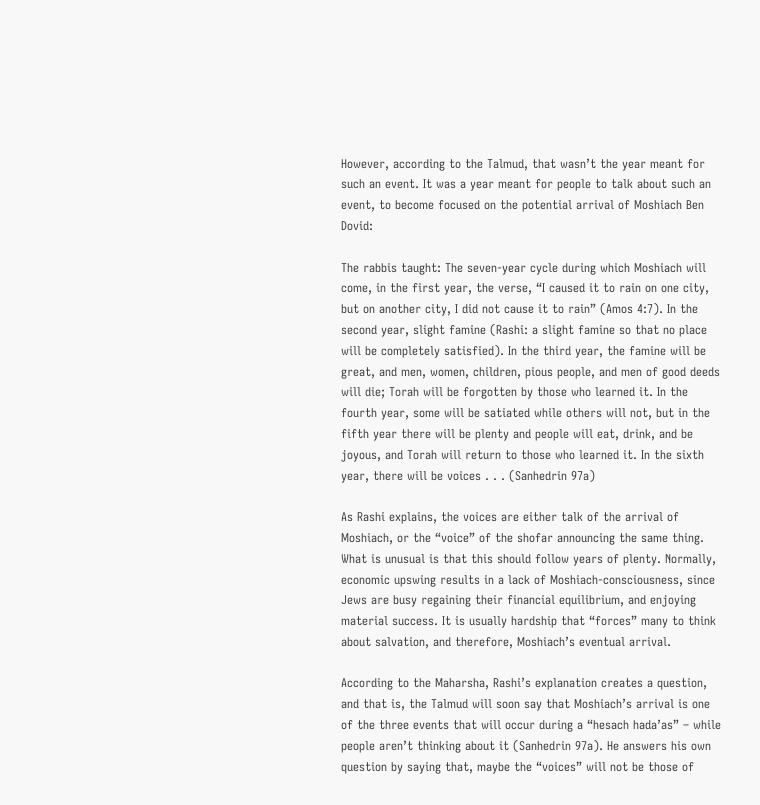However, according to the Talmud, that wasn’t the year meant for such an event. It was a year meant for people to talk about such an event, to become focused on the potential arrival of Moshiach Ben Dovid:

The rabbis taught: The seven-year cycle during which Moshiach will come, in the first year, the verse, “I caused it to rain on one city, but on another city, I did not cause it to rain” (Amos 4:7). In the second year, slight famine (Rashi: a slight famine so that no place will be completely satisfied). In the third year, the famine will be great, and men, women, children, pious people, and men of good deeds will die; Torah will be forgotten by those who learned it. In the fourth year, some will be satiated while others will not, but in the fifth year there will be plenty and people will eat, drink, and be joyous, and Torah will return to those who learned it. In the sixth year, there will be voices . . . (Sanhedrin 97a)

As Rashi explains, the voices are either talk of the arrival of Moshiach, or the “voice” of the shofar announcing the same thing. What is unusual is that this should follow years of plenty. Normally, economic upswing results in a lack of Moshiach-consciousness, since Jews are busy regaining their financial equilibrium, and enjoying material success. It is usually hardship that “forces” many to think about salvation, and therefore, Moshiach’s eventual arrival.

According to the Maharsha, Rashi’s explanation creates a question, and that is, the Talmud will soon say that Moshiach’s arrival is one of the three events that will occur during a “hesach hada’as” – while people aren’t thinking about it (Sanhedrin 97a). He answers his own question by saying that, maybe the “voices” will not be those of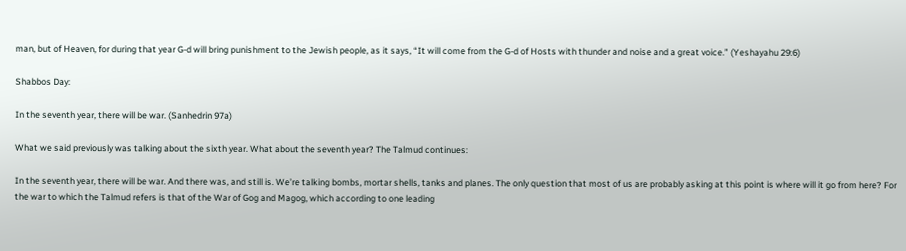man, but of Heaven, for during that year G-d will bring punishment to the Jewish people, as it says, “It will come from the G-d of Hosts with thunder and noise and a great voice.” (Yeshayahu 29:6)

Shabbos Day:

In the seventh year, there will be war. (Sanhedrin 97a)

What we said previously was talking about the sixth year. What about the seventh year? The Talmud continues:

In the seventh year, there will be war. And there was, and still is. We’re talking bombs, mortar shells, tanks and planes. The only question that most of us are probably asking at this point is where will it go from here? For the war to which the Talmud refers is that of the War of Gog and Magog, which according to one leading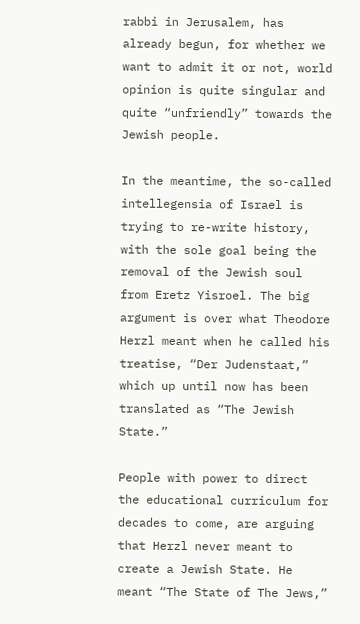rabbi in Jerusalem, has already begun, for whether we want to admit it or not, world opinion is quite singular and quite “unfriendly” towards the Jewish people.

In the meantime, the so-called intellegensia of Israel is trying to re-write history, with the sole goal being the removal of the Jewish soul from Eretz Yisroel. The big argument is over what Theodore Herzl meant when he called his treatise, “Der Judenstaat,” which up until now has been translated as “The Jewish State.”

People with power to direct the educational curriculum for decades to come, are arguing that Herzl never meant to create a Jewish State. He meant “The State of The Jews,”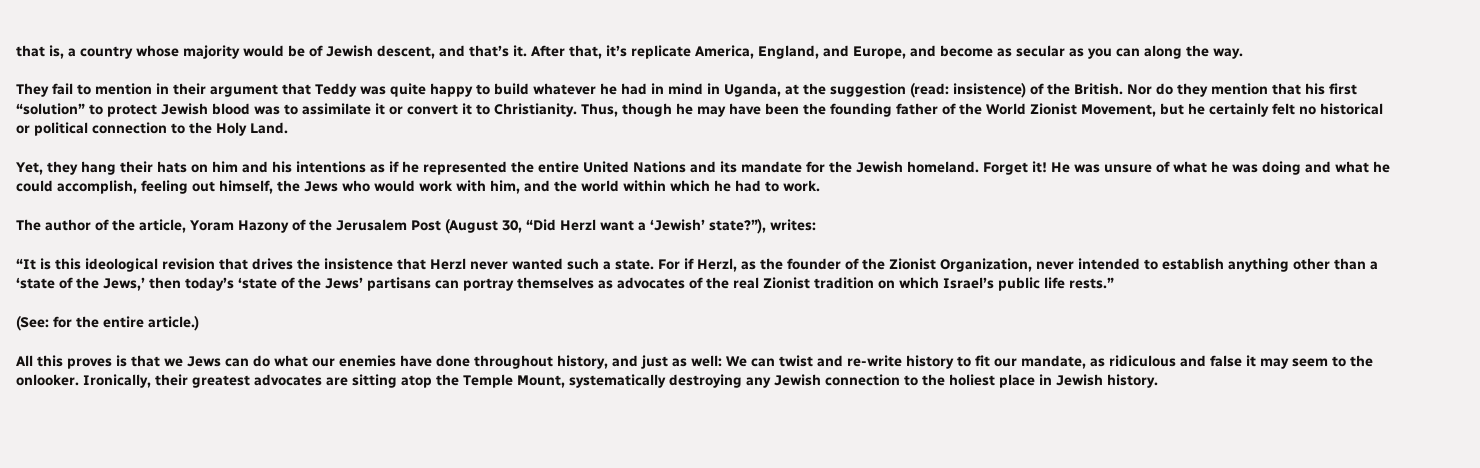that is, a country whose majority would be of Jewish descent, and that’s it. After that, it’s replicate America, England, and Europe, and become as secular as you can along the way.

They fail to mention in their argument that Teddy was quite happy to build whatever he had in mind in Uganda, at the suggestion (read: insistence) of the British. Nor do they mention that his first “solution” to protect Jewish blood was to assimilate it or convert it to Christianity. Thus, though he may have been the founding father of the World Zionist Movement, but he certainly felt no historical or political connection to the Holy Land.

Yet, they hang their hats on him and his intentions as if he represented the entire United Nations and its mandate for the Jewish homeland. Forget it! He was unsure of what he was doing and what he could accomplish, feeling out himself, the Jews who would work with him, and the world within which he had to work.

The author of the article, Yoram Hazony of the Jerusalem Post (August 30, “Did Herzl want a ‘Jewish’ state?”), writes:

“It is this ideological revision that drives the insistence that Herzl never wanted such a state. For if Herzl, as the founder of the Zionist Organization, never intended to establish anything other than a ‘state of the Jews,’ then today’s ‘state of the Jews’ partisans can portray themselves as advocates of the real Zionist tradition on which Israel’s public life rests.”

(See: for the entire article.)

All this proves is that we Jews can do what our enemies have done throughout history, and just as well: We can twist and re-write history to fit our mandate, as ridiculous and false it may seem to the onlooker. Ironically, their greatest advocates are sitting atop the Temple Mount, systematically destroying any Jewish connection to the holiest place in Jewish history.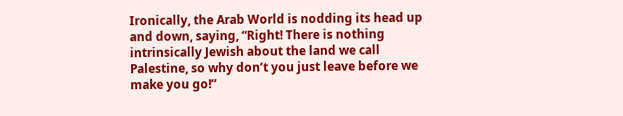Ironically, the Arab World is nodding its head up and down, saying, “Right! There is nothing intrinsically Jewish about the land we call Palestine, so why don’t you just leave before we make you go!”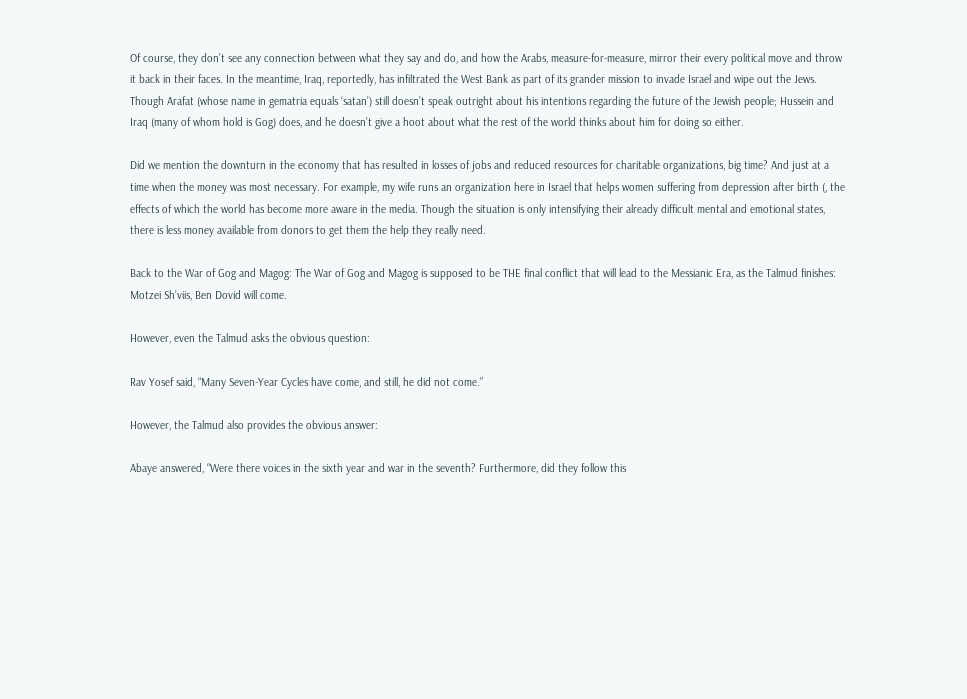Of course, they don’t see any connection between what they say and do, and how the Arabs, measure-for-measure, mirror their every political move and throw it back in their faces. In the meantime, Iraq, reportedly, has infiltrated the West Bank as part of its grander mission to invade Israel and wipe out the Jews. Though Arafat (whose name in gematria equals ‘satan’) still doesn’t speak outright about his intentions regarding the future of the Jewish people; Hussein and Iraq (many of whom hold is Gog) does, and he doesn’t give a hoot about what the rest of the world thinks about him for doing so either.

Did we mention the downturn in the economy that has resulted in losses of jobs and reduced resources for charitable organizations, big time? And just at a time when the money was most necessary. For example, my wife runs an organization here in Israel that helps women suffering from depression after birth (, the effects of which the world has become more aware in the media. Though the situation is only intensifying their already difficult mental and emotional states, there is less money available from donors to get them the help they really need.

Back to the War of Gog and Magog: The War of Gog and Magog is supposed to be THE final conflict that will lead to the Messianic Era, as the Talmud finishes: Motzei Sh’viis, Ben Dovid will come.

However, even the Talmud asks the obvious question:

Rav Yosef said, “Many Seven-Year Cycles have come, and still, he did not come.”

However, the Talmud also provides the obvious answer:

Abaye answered, “Were there voices in the sixth year and war in the seventh? Furthermore, did they follow this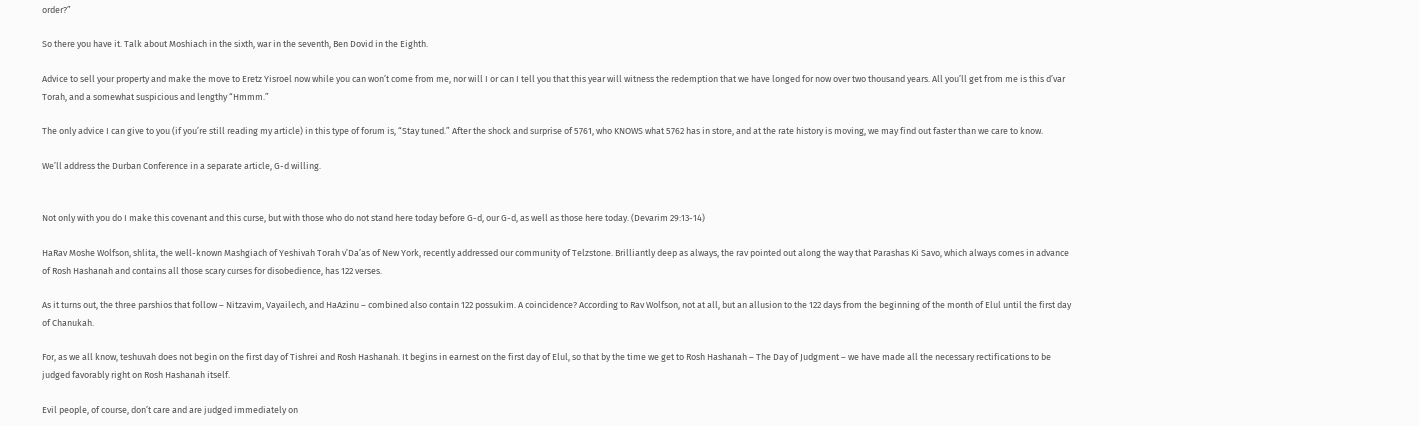order?”

So there you have it. Talk about Moshiach in the sixth, war in the seventh, Ben Dovid in the Eighth.

Advice to sell your property and make the move to Eretz Yisroel now while you can won’t come from me, nor will I or can I tell you that this year will witness the redemption that we have longed for now over two thousand years. All you’ll get from me is this d’var Torah, and a somewhat suspicious and lengthy “Hmmm.”

The only advice I can give to you (if you’re still reading my article) in this type of forum is, “Stay tuned.” After the shock and surprise of 5761, who KNOWS what 5762 has in store, and at the rate history is moving, we may find out faster than we care to know.

We’ll address the Durban Conference in a separate article, G-d willing.


Not only with you do I make this covenant and this curse, but with those who do not stand here today before G-d, our G-d, as well as those here today. (Devarim 29:13-14)

HaRav Moshe Wolfson, shlita, the well-known Mashgiach of Yeshivah Torah v’Da’as of New York, recently addressed our community of Telzstone. Brilliantly deep as always, the rav pointed out along the way that Parashas Ki Savo, which always comes in advance of Rosh Hashanah and contains all those scary curses for disobedience, has 122 verses.

As it turns out, the three parshios that follow – Nitzavim, Vayailech, and HaAzinu – combined also contain 122 possukim. A coincidence? According to Rav Wolfson, not at all, but an allusion to the 122 days from the beginning of the month of Elul until the first day of Chanukah.

For, as we all know, teshuvah does not begin on the first day of Tishrei and Rosh Hashanah. It begins in earnest on the first day of Elul, so that by the time we get to Rosh Hashanah – The Day of Judgment – we have made all the necessary rectifications to be judged favorably right on Rosh Hashanah itself.

Evil people, of course, don’t care and are judged immediately on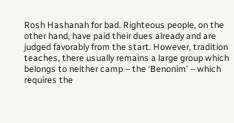Rosh Hashanah for bad. Righteous people, on the other hand, have paid their dues already and are judged favorably from the start. However, tradition teaches, there usually remains a large group which belongs to neither camp – the ‘Benonim’ – which requires the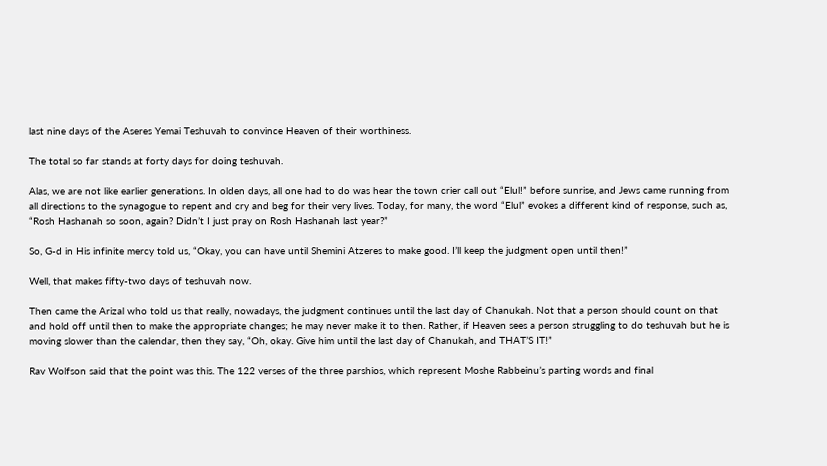last nine days of the Aseres Yemai Teshuvah to convince Heaven of their worthiness.

The total so far stands at forty days for doing teshuvah.

Alas, we are not like earlier generations. In olden days, all one had to do was hear the town crier call out “Elul!” before sunrise, and Jews came running from all directions to the synagogue to repent and cry and beg for their very lives. Today, for many, the word “Elul” evokes a different kind of response, such as, “Rosh Hashanah so soon, again? Didn’t I just pray on Rosh Hashanah last year?”

So, G-d in His infinite mercy told us, “Okay, you can have until Shemini Atzeres to make good. I’ll keep the judgment open until then!”

Well, that makes fifty-two days of teshuvah now.

Then came the Arizal who told us that really, nowadays, the judgment continues until the last day of Chanukah. Not that a person should count on that and hold off until then to make the appropriate changes; he may never make it to then. Rather, if Heaven sees a person struggling to do teshuvah but he is moving slower than the calendar, then they say, “Oh, okay. Give him until the last day of Chanukah, and THAT’S IT!”

Rav Wolfson said that the point was this. The 122 verses of the three parshios, which represent Moshe Rabbeinu’s parting words and final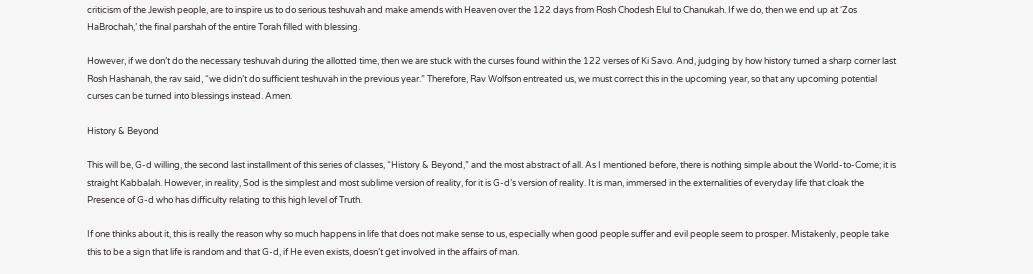criticism of the Jewish people, are to inspire us to do serious teshuvah and make amends with Heaven over the 122 days from Rosh Chodesh Elul to Chanukah. If we do, then we end up at ‘Zos HaBrochah,’ the final parshah of the entire Torah filled with blessing.

However, if we don’t do the necessary teshuvah during the allotted time, then we are stuck with the curses found within the 122 verses of Ki Savo. And, judging by how history turned a sharp corner last Rosh Hashanah, the rav said, “we didn’t do sufficient teshuvah in the previous year.” Therefore, Rav Wolfson entreated us, we must correct this in the upcoming year, so that any upcoming potential curses can be turned into blessings instead. Amen.

History & Beyond

This will be, G-d willing, the second last installment of this series of classes, “History & Beyond,” and the most abstract of all. As I mentioned before, there is nothing simple about the World-to-Come; it is straight Kabbalah. However, in reality, Sod is the simplest and most sublime version of reality, for it is G-d’s version of reality. It is man, immersed in the externalities of everyday life that cloak the Presence of G-d who has difficulty relating to this high level of Truth.

If one thinks about it, this is really the reason why so much happens in life that does not make sense to us, especially when good people suffer and evil people seem to prosper. Mistakenly, people take this to be a sign that life is random and that G-d, if He even exists, doesn’t get involved in the affairs of man.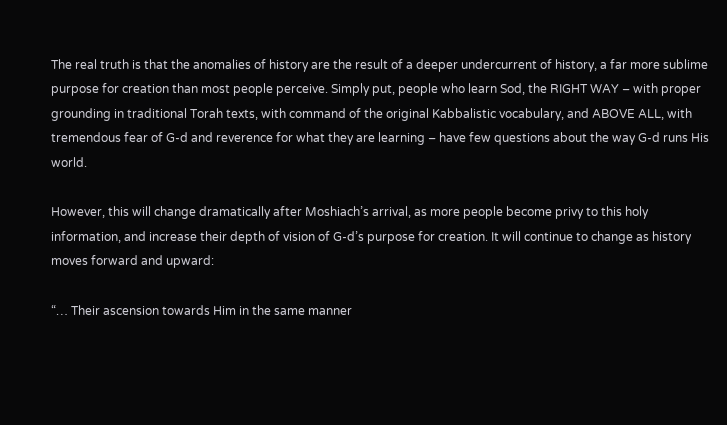The real truth is that the anomalies of history are the result of a deeper undercurrent of history, a far more sublime purpose for creation than most people perceive. Simply put, people who learn Sod, the RIGHT WAY – with proper grounding in traditional Torah texts, with command of the original Kabbalistic vocabulary, and ABOVE ALL, with tremendous fear of G-d and reverence for what they are learning – have few questions about the way G-d runs His world.

However, this will change dramatically after Moshiach’s arrival, as more people become privy to this holy information, and increase their depth of vision of G-d’s purpose for creation. It will continue to change as history moves forward and upward:

“… Their ascension towards Him in the same manner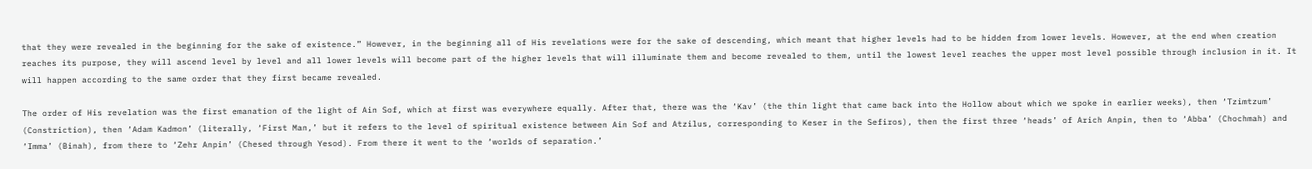that they were revealed in the beginning for the sake of existence.” However, in the beginning all of His revelations were for the sake of descending, which meant that higher levels had to be hidden from lower levels. However, at the end when creation reaches its purpose, they will ascend level by level and all lower levels will become part of the higher levels that will illuminate them and become revealed to them, until the lowest level reaches the upper most level possible through inclusion in it. It will happen according to the same order that they first became revealed.

The order of His revelation was the first emanation of the light of Ain Sof, which at first was everywhere equally. After that, there was the ‘Kav’ (the thin light that came back into the Hollow about which we spoke in earlier weeks), then ‘Tzimtzum’ (Constriction), then ‘Adam Kadmon’ (literally, ‘First Man,’ but it refers to the level of spiritual existence between Ain Sof and Atzilus, corresponding to Keser in the Sefiros), then the first three ‘heads’ of Arich Anpin, then to ‘Abba’ (Chochmah) and ‘Imma’ (Binah), from there to ‘Zehr Anpin’ (Chesed through Yesod). From there it went to the ‘worlds of separation.’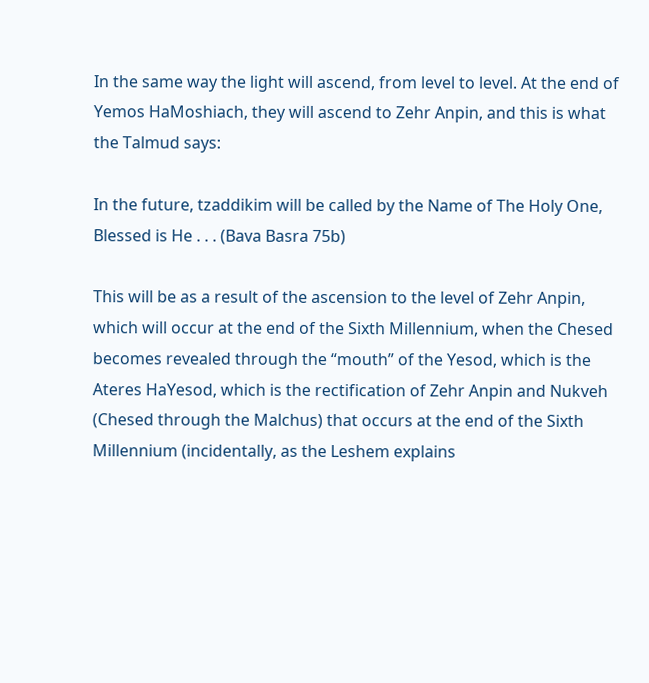In the same way the light will ascend, from level to level. At the end of Yemos HaMoshiach, they will ascend to Zehr Anpin, and this is what the Talmud says:

In the future, tzaddikim will be called by the Name of The Holy One, Blessed is He . . . (Bava Basra 75b)

This will be as a result of the ascension to the level of Zehr Anpin, which will occur at the end of the Sixth Millennium, when the Chesed becomes revealed through the “mouth” of the Yesod, which is the Ateres HaYesod, which is the rectification of Zehr Anpin and Nukveh (Chesed through the Malchus) that occurs at the end of the Sixth Millennium (incidentally, as the Leshem explains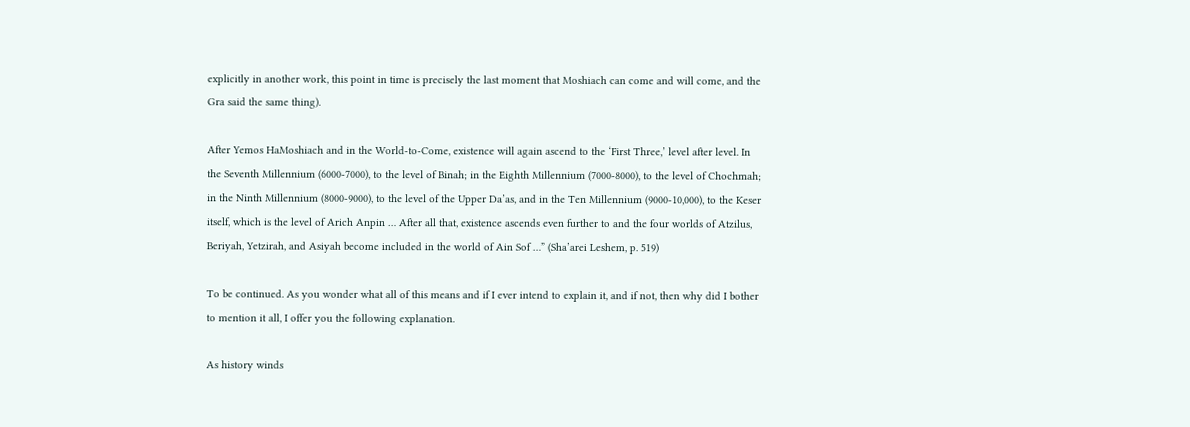explicitly in another work, this point in time is precisely the last moment that Moshiach can come and will come, and the Gra said the same thing).

After Yemos HaMoshiach and in the World-to-Come, existence will again ascend to the ‘First Three,’ level after level. In the Seventh Millennium (6000-7000), to the level of Binah; in the Eighth Millennium (7000-8000), to the level of Chochmah; in the Ninth Millennium (8000-9000), to the level of the Upper Da’as, and in the Ten Millennium (9000-10,000), to the Keser itself, which is the level of Arich Anpin … After all that, existence ascends even further to and the four worlds of Atzilus, Beriyah, Yetzirah, and Asiyah become included in the world of Ain Sof …” (Sha’arei Leshem, p. 519)

To be continued. As you wonder what all of this means and if I ever intend to explain it, and if not, then why did I bother to mention it all, I offer you the following explanation.

As history winds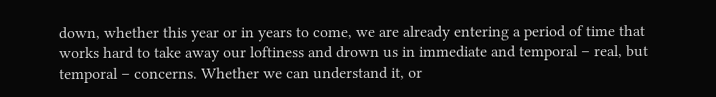down, whether this year or in years to come, we are already entering a period of time that works hard to take away our loftiness and drown us in immediate and temporal – real, but temporal – concerns. Whether we can understand it, or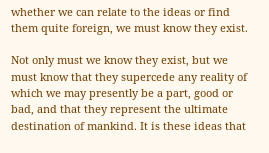whether we can relate to the ideas or find them quite foreign, we must know they exist.

Not only must we know they exist, but we must know that they supercede any reality of which we may presently be a part, good or bad, and that they represent the ultimate destination of mankind. It is these ideas that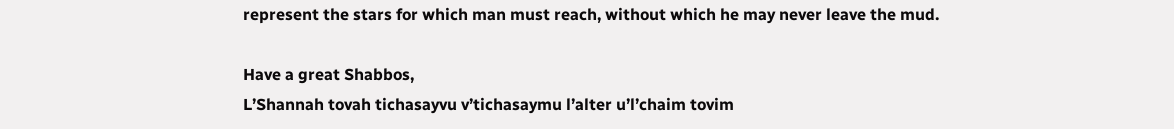represent the stars for which man must reach, without which he may never leave the mud.

Have a great Shabbos,
L’Shannah tovah tichasayvu v’tichasaymu l’alter u’l’chaim tovim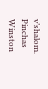v’shalom.
Pinchas Winston